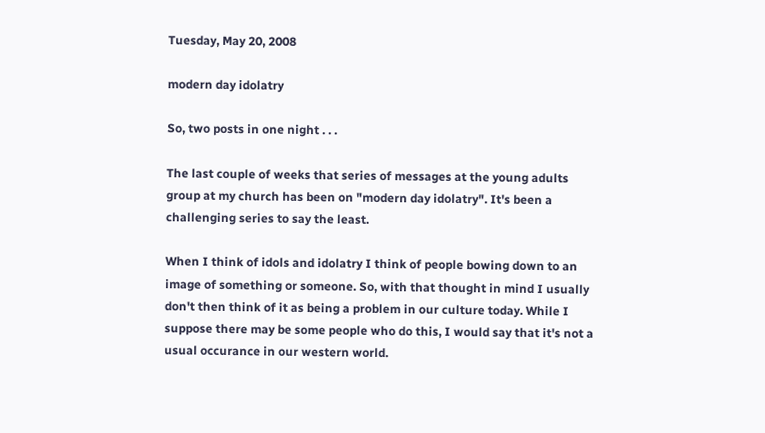Tuesday, May 20, 2008

modern day idolatry

So, two posts in one night . . .

The last couple of weeks that series of messages at the young adults group at my church has been on "modern day idolatry". It's been a challenging series to say the least.

When I think of idols and idolatry I think of people bowing down to an image of something or someone. So, with that thought in mind I usually don't then think of it as being a problem in our culture today. While I suppose there may be some people who do this, I would say that it's not a usual occurance in our western world.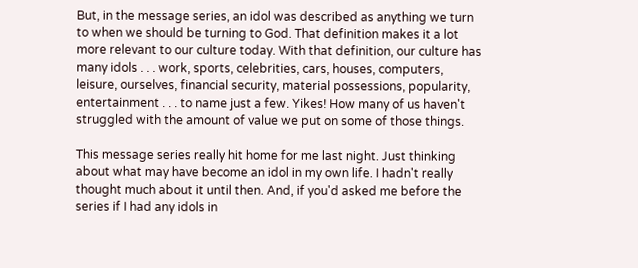But, in the message series, an idol was described as anything we turn to when we should be turning to God. That definition makes it a lot more relevant to our culture today. With that definition, our culture has many idols . . . work, sports, celebrities, cars, houses, computers, leisure, ourselves, financial security, material possessions, popularity, entertainment . . . to name just a few. Yikes! How many of us haven't struggled with the amount of value we put on some of those things.

This message series really hit home for me last night. Just thinking about what may have become an idol in my own life. I hadn't really thought much about it until then. And, if you'd asked me before the series if I had any idols in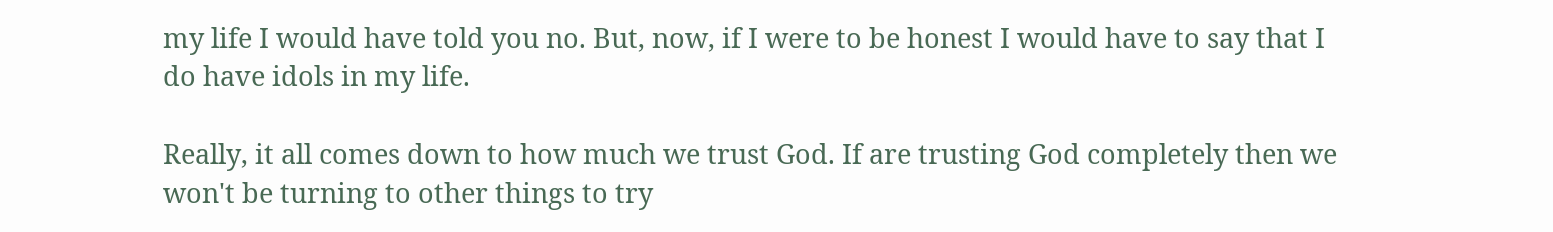my life I would have told you no. But, now, if I were to be honest I would have to say that I do have idols in my life.

Really, it all comes down to how much we trust God. If are trusting God completely then we won't be turning to other things to try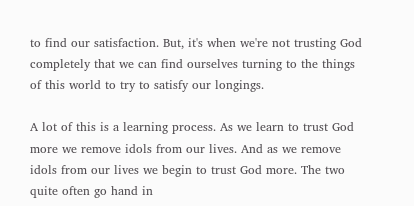to find our satisfaction. But, it's when we're not trusting God completely that we can find ourselves turning to the things of this world to try to satisfy our longings.

A lot of this is a learning process. As we learn to trust God more we remove idols from our lives. And as we remove idols from our lives we begin to trust God more. The two quite often go hand in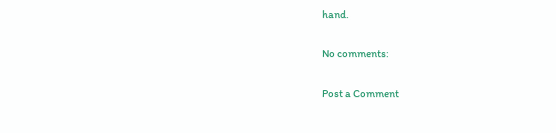hand.

No comments:

Post a Comment